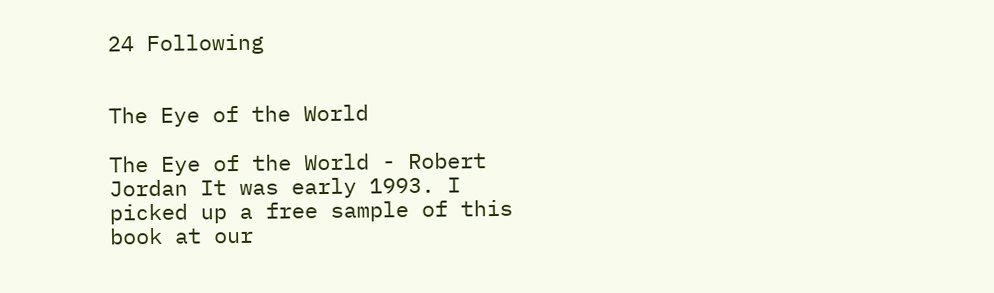24 Following


The Eye of the World

The Eye of the World - Robert Jordan It was early 1993. I picked up a free sample of this book at our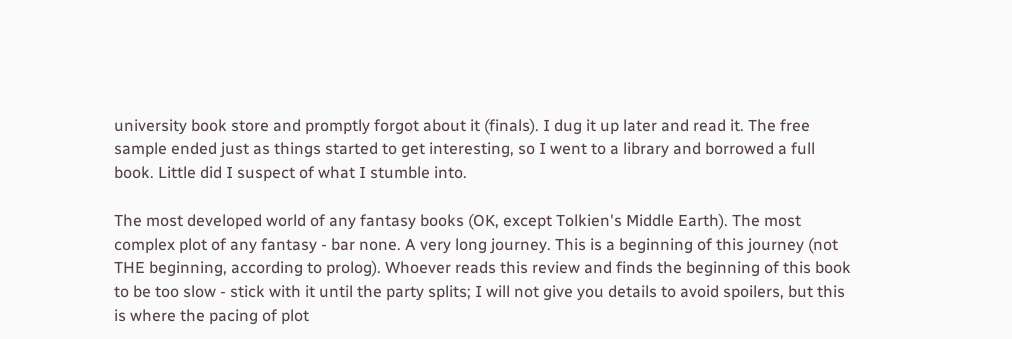university book store and promptly forgot about it (finals). I dug it up later and read it. The free sample ended just as things started to get interesting, so I went to a library and borrowed a full book. Little did I suspect of what I stumble into.

The most developed world of any fantasy books (OK, except Tolkien's Middle Earth). The most complex plot of any fantasy - bar none. A very long journey. This is a beginning of this journey (not THE beginning, according to prolog). Whoever reads this review and finds the beginning of this book to be too slow - stick with it until the party splits; I will not give you details to avoid spoilers, but this is where the pacing of plot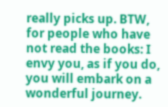really picks up. BTW, for people who have not read the books: I envy you, as if you do, you will embark on a wonderful journey.